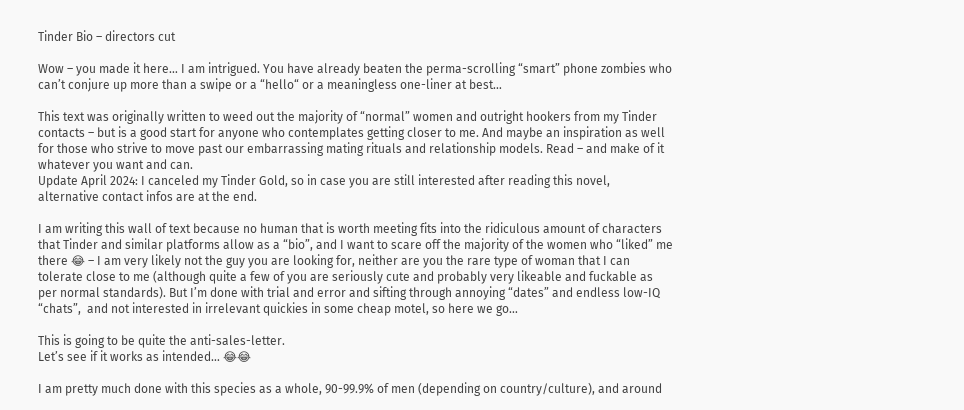Tinder Bio – directors cut

Wow – you made it here… I am intrigued. You have already beaten the perma-scrolling “smart” phone zombies who can’t conjure up more than a swipe or a “hello“ or a meaningless one-liner at best…

This text was originally written to weed out the majority of “normal” women and outright hookers from my Tinder contacts – but is a good start for anyone who contemplates getting closer to me. And maybe an inspiration as well for those who strive to move past our embarrassing mating rituals and relationship models. Read – and make of it whatever you want and can.
Update April 2024: I canceled my Tinder Gold, so in case you are still interested after reading this novel, alternative contact infos are at the end.

I am writing this wall of text because no human that is worth meeting fits into the ridiculous amount of characters that Tinder and similar platforms allow as a “bio”, and I want to scare off the majority of the women who “liked” me there 😂 – I am very likely not the guy you are looking for, neither are you the rare type of woman that I can tolerate close to me (although quite a few of you are seriously cute and probably very likeable and fuckable as per normal standards). But I’m done with trial and error and sifting through annoying “dates” and endless low-IQ “chats”,  and not interested in irrelevant quickies in some cheap motel, so here we go…

This is going to be quite the anti-sales-letter.
Let’s see if it works as intended… 😂😂

I am pretty much done with this species as a whole, 90-99.9% of men (depending on country/culture), and around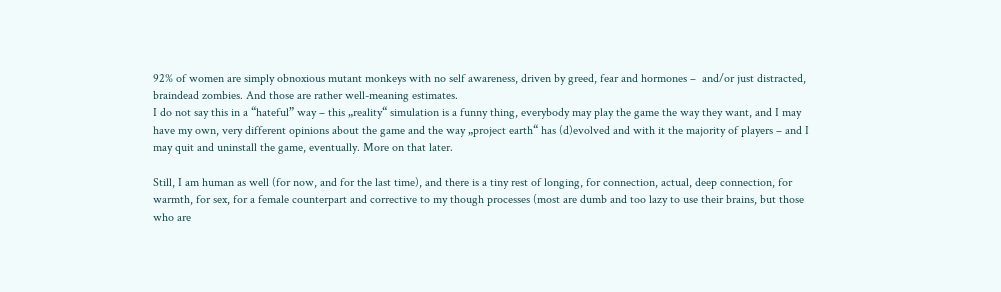92% of women are simply obnoxious mutant monkeys with no self awareness, driven by greed, fear and hormones –  and/or just distracted, braindead zombies. And those are rather well-meaning estimates.
I do not say this in a “hateful” way – this „reality“ simulation is a funny thing, everybody may play the game the way they want, and I may have my own, very different opinions about the game and the way „project earth“ has (d)evolved and with it the majority of players – and I may quit and uninstall the game, eventually. More on that later.

Still, I am human as well (for now, and for the last time), and there is a tiny rest of longing, for connection, actual, deep connection, for warmth, for sex, for a female counterpart and corrective to my though processes (most are dumb and too lazy to use their brains, but those who are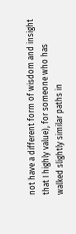not have a different form of wisdom and insight that I highly value), for someone who has walked slightly similar paths in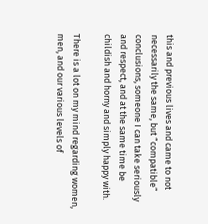this and previous lives and came to not necessarily the same, but “compatible” conclusions, someone I can take seriously and respect, and at the same time be childish and horny and simply happy with.

There is a lot on my mind regarding women, men, and our various levels of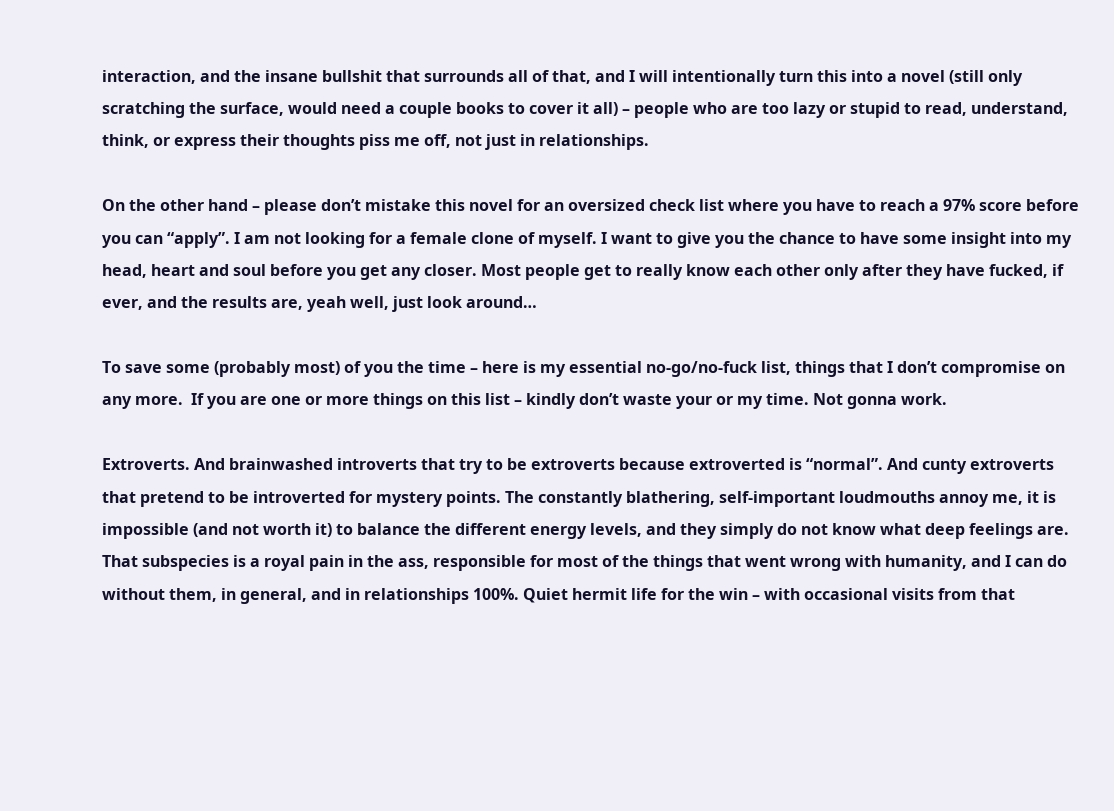interaction, and the insane bullshit that surrounds all of that, and I will intentionally turn this into a novel (still only scratching the surface, would need a couple books to cover it all) – people who are too lazy or stupid to read, understand, think, or express their thoughts piss me off, not just in relationships.

On the other hand – please don’t mistake this novel for an oversized check list where you have to reach a 97% score before you can “apply”. I am not looking for a female clone of myself. I want to give you the chance to have some insight into my head, heart and soul before you get any closer. Most people get to really know each other only after they have fucked, if ever, and the results are, yeah well, just look around…

To save some (probably most) of you the time – here is my essential no-go/no-fuck list, things that I don’t compromise on any more.  If you are one or more things on this list – kindly don’t waste your or my time. Not gonna work.

Extroverts. And brainwashed introverts that try to be extroverts because extroverted is “normal”. And cunty extroverts that pretend to be introverted for mystery points. The constantly blathering, self-important loudmouths annoy me, it is impossible (and not worth it) to balance the different energy levels, and they simply do not know what deep feelings are. That subspecies is a royal pain in the ass, responsible for most of the things that went wrong with humanity, and I can do without them, in general, and in relationships 100%. Quiet hermit life for the win – with occasional visits from that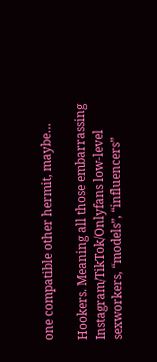one compatible other hermit, maybe…

Hookers. Meaning all those embarrassing Instagram/TikTok/Onlyfans low-level sexworkers, “models”, “influencers”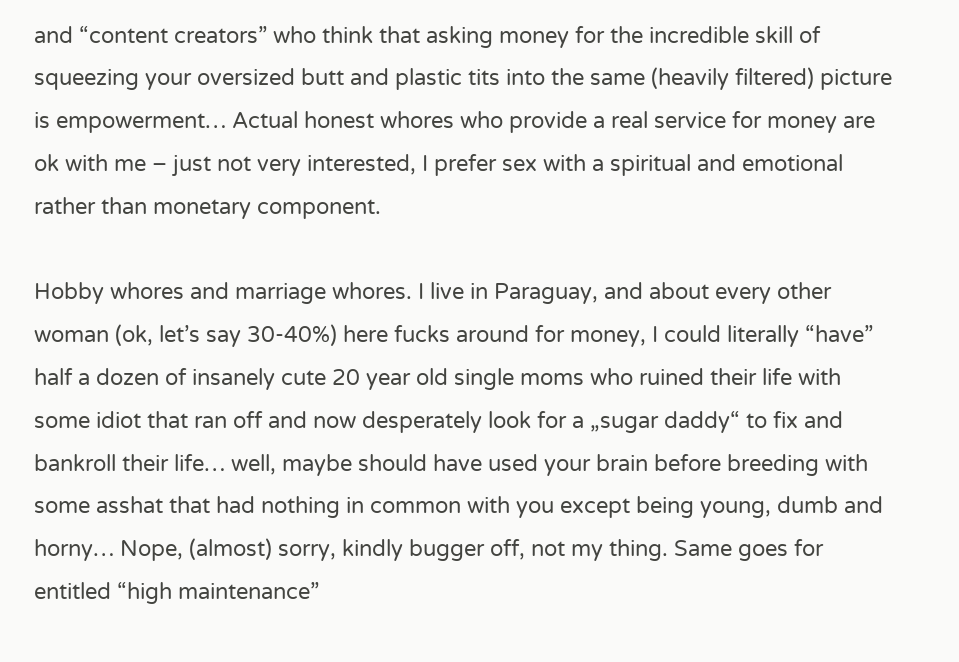and “content creators” who think that asking money for the incredible skill of squeezing your oversized butt and plastic tits into the same (heavily filtered) picture is empowerment… Actual honest whores who provide a real service for money are ok with me – just not very interested, I prefer sex with a spiritual and emotional rather than monetary component.

Hobby whores and marriage whores. I live in Paraguay, and about every other woman (ok, let’s say 30-40%) here fucks around for money, I could literally “have” half a dozen of insanely cute 20 year old single moms who ruined their life with some idiot that ran off and now desperately look for a „sugar daddy“ to fix and bankroll their life… well, maybe should have used your brain before breeding with some asshat that had nothing in common with you except being young, dumb and horny… Nope, (almost) sorry, kindly bugger off, not my thing. Same goes for entitled “high maintenance”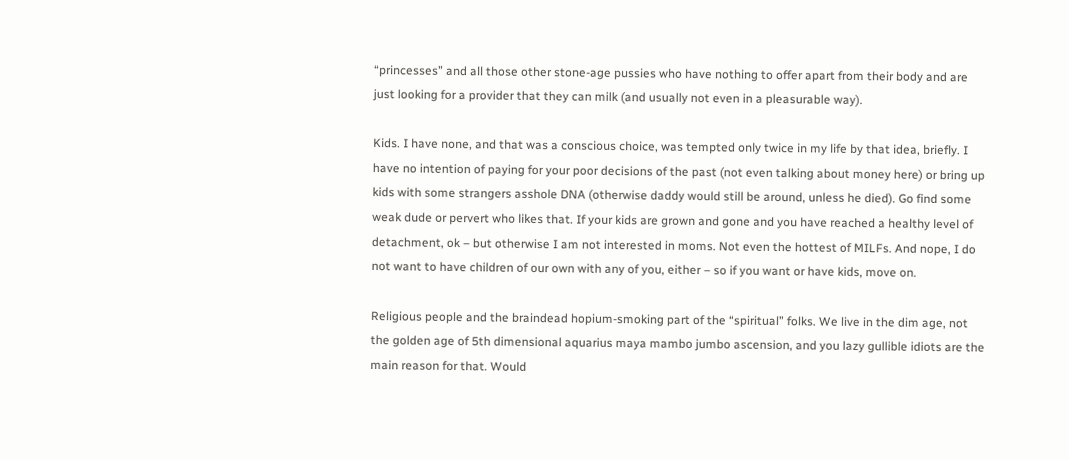“princesses” and all those other stone-age pussies who have nothing to offer apart from their body and are just looking for a provider that they can milk (and usually not even in a pleasurable way).

Kids. I have none, and that was a conscious choice, was tempted only twice in my life by that idea, briefly. I have no intention of paying for your poor decisions of the past (not even talking about money here) or bring up kids with some strangers asshole DNA (otherwise daddy would still be around, unless he died). Go find some weak dude or pervert who likes that. If your kids are grown and gone and you have reached a healthy level of detachment, ok – but otherwise I am not interested in moms. Not even the hottest of MILFs. And nope, I do not want to have children of our own with any of you, either – so if you want or have kids, move on.

Religious people and the braindead hopium-smoking part of the “spiritual” folks. We live in the dim age, not the golden age of 5th dimensional aquarius maya mambo jumbo ascension, and you lazy gullible idiots are the main reason for that. Would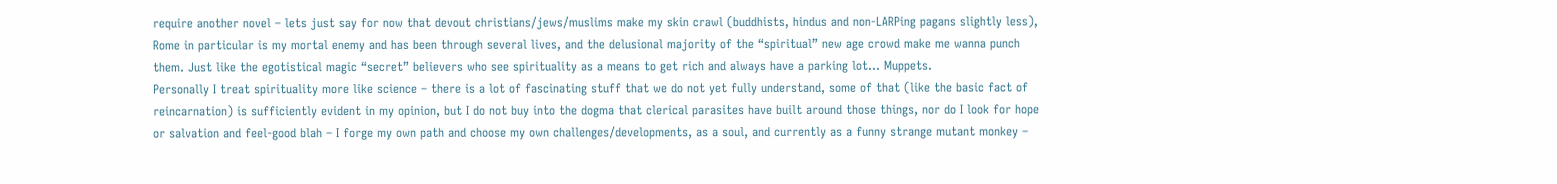require another novel – lets just say for now that devout christians/jews/muslims make my skin crawl (buddhists, hindus and non-LARPing pagans slightly less), Rome in particular is my mortal enemy and has been through several lives, and the delusional majority of the “spiritual” new age crowd make me wanna punch them. Just like the egotistical magic “secret” believers who see spirituality as a means to get rich and always have a parking lot… Muppets.
Personally I treat spirituality more like science – there is a lot of fascinating stuff that we do not yet fully understand, some of that (like the basic fact of reincarnation) is sufficiently evident in my opinion, but I do not buy into the dogma that clerical parasites have built around those things, nor do I look for hope or salvation and feel-good blah – I forge my own path and choose my own challenges/developments, as a soul, and currently as a funny strange mutant monkey –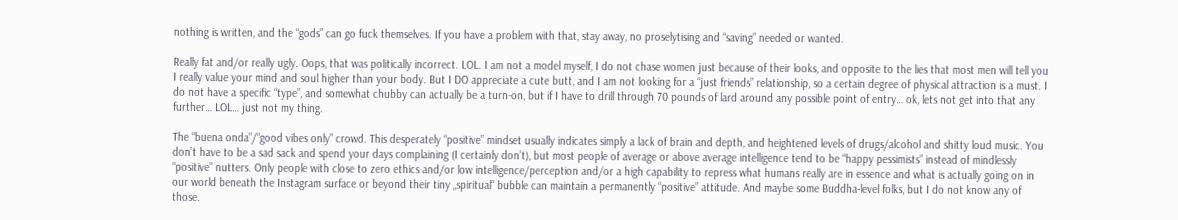nothing is written, and the “gods” can go fuck themselves. If you have a problem with that, stay away, no proselytising and “saving” needed or wanted.

Really fat and/or really ugly. Oops, that was politically incorrect. LOL. I am not a model myself, I do not chase women just because of their looks, and opposite to the lies that most men will tell you I really value your mind and soul higher than your body. But I DO appreciate a cute butt, and I am not looking for a “just friends” relationship, so a certain degree of physical attraction is a must. I do not have a specific “type”, and somewhat chubby can actually be a turn-on, but if I have to drill through 70 pounds of lard around any possible point of entry… ok, lets not get into that any further… LOL… just not my thing.

The “buena onda”/“good vibes only” crowd. This desperately “positive” mindset usually indicates simply a lack of brain and depth, and heightened levels of drugs/alcohol and shitty loud music. You don’t have to be a sad sack and spend your days complaining (I certainly don’t), but most people of average or above average intelligence tend to be “happy pessimists” instead of mindlessly “positive” nutters. Only people with close to zero ethics and/or low intelligence/perception and/or a high capability to repress what humans really are in essence and what is actually going on in our world beneath the Instagram surface or beyond their tiny „spiritual“ bubble can maintain a permanently “positive” attitude. And maybe some Buddha-level folks, but I do not know any of those.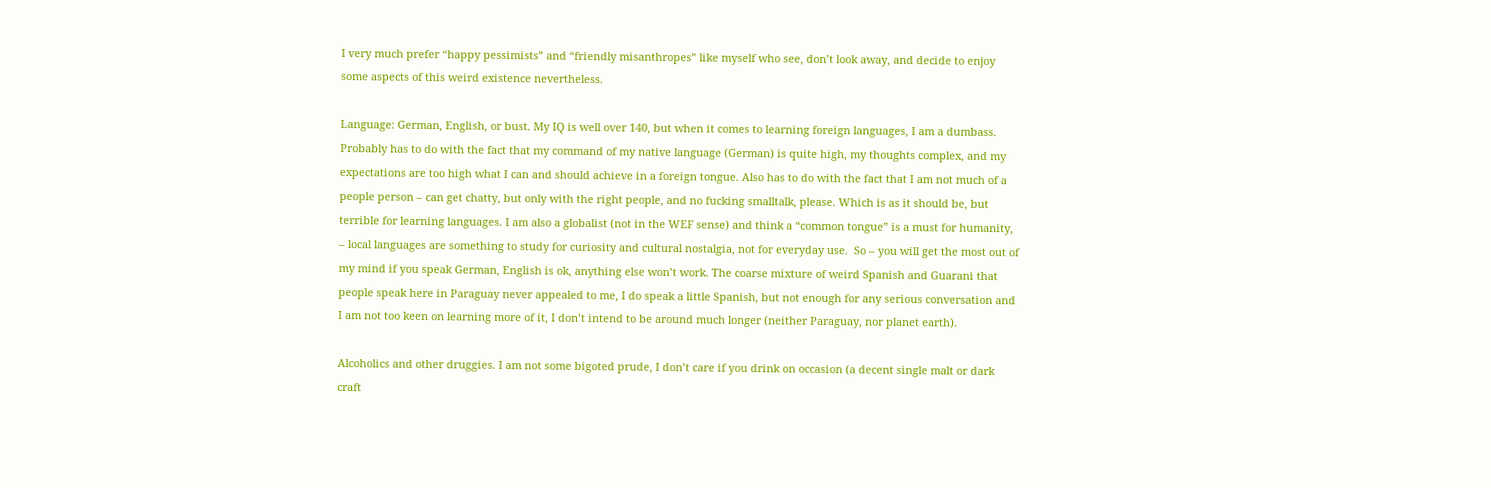I very much prefer “happy pessimists” and “friendly misanthropes” like myself who see, don’t look away, and decide to enjoy some aspects of this weird existence nevertheless.

Language: German, English, or bust. My IQ is well over 140, but when it comes to learning foreign languages, I am a dumbass. Probably has to do with the fact that my command of my native language (German) is quite high, my thoughts complex, and my expectations are too high what I can and should achieve in a foreign tongue. Also has to do with the fact that I am not much of a people person – can get chatty, but only with the right people, and no fucking smalltalk, please. Which is as it should be, but terrible for learning languages. I am also a globalist (not in the WEF sense) and think a “common tongue” is a must for humanity, – local languages are something to study for curiosity and cultural nostalgia, not for everyday use.  So – you will get the most out of my mind if you speak German, English is ok, anything else won’t work. The coarse mixture of weird Spanish and Guarani that people speak here in Paraguay never appealed to me, I do speak a little Spanish, but not enough for any serious conversation and I am not too keen on learning more of it, I don’t intend to be around much longer (neither Paraguay, nor planet earth).

Alcoholics and other druggies. I am not some bigoted prude, I don’t care if you drink on occasion (a decent single malt or dark craft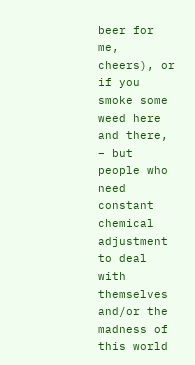beer for me, cheers), or if you smoke some weed here and there, – but people who need constant chemical adjustment to deal with themselves and/or the madness of this world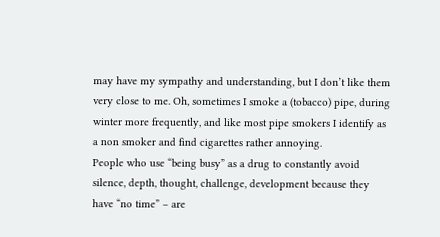may have my sympathy and understanding, but I don’t like them very close to me. Oh, sometimes I smoke a (tobacco) pipe, during winter more frequently, and like most pipe smokers I identify as a non smoker and find cigarettes rather annoying.
People who use “being busy” as a drug to constantly avoid silence, depth, thought, challenge, development because they have “no time” – are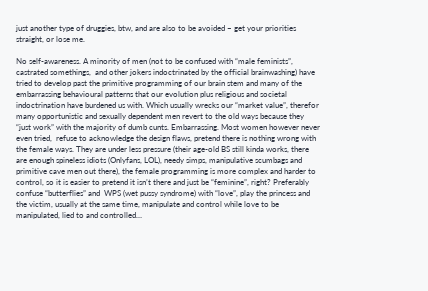just another type of druggies, btw, and are also to be avoided – get your priorities straight, or lose me.

No self-awareness. A minority of men (not to be confused with “male feminists”, castrated somethings,  and other jokers indoctrinated by the official brainwashing) have tried to develop past the primitive programming of our brain stem and many of the embarrassing behavioural patterns that our evolution plus religious and societal indoctrination have burdened us with. Which usually wrecks our “market value”, therefor many opportunistic and sexually dependent men revert to the old ways because they “just work” with the majority of dumb cunts. Embarrassing. Most women however never even tried,  refuse to acknowledge the design flaws, pretend there is nothing wrong with the female ways. They are under less pressure (their age-old BS still kinda works, there are enough spineless idiots (Onlyfans, LOL), needy simps, manipulative scumbags and primitive cave men out there), the female programming is more complex and harder to control, so it is easier to pretend it isn’t there and just be “feminine”, right? Preferably confuse “butterflies” and  WPS (wet pussy syndrome) with “love”, play the princess and the victim, usually at the same time, manipulate and control while love to be manipulated, lied to and controlled…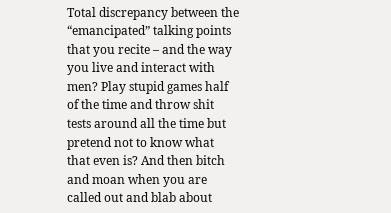Total discrepancy between the “emancipated” talking points that you recite – and the way you live and interact with men? Play stupid games half of the time and throw shit tests around all the time but pretend not to know what that even is? And then bitch and moan when you are called out and blab about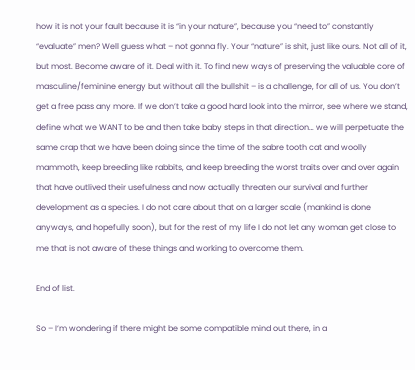how it is not your fault because it is “in your nature”, because you “need to” constantly “evaluate” men? Well guess what – not gonna fly. Your “nature” is shit, just like ours. Not all of it, but most. Become aware of it. Deal with it. To find new ways of preserving the valuable core of masculine/feminine energy but without all the bullshit – is a challenge, for all of us. You don’t get a free pass any more. If we don’t take a good hard look into the mirror, see where we stand, define what we WANT to be and then take baby steps in that direction… we will perpetuate the same crap that we have been doing since the time of the sabre tooth cat and woolly mammoth, keep breeding like rabbits, and keep breeding the worst traits over and over again that have outlived their usefulness and now actually threaten our survival and further development as a species. I do not care about that on a larger scale (mankind is done anyways, and hopefully soon), but for the rest of my life I do not let any woman get close to me that is not aware of these things and working to overcome them.

End of list.

So – I‘m wondering if there might be some compatible mind out there, in a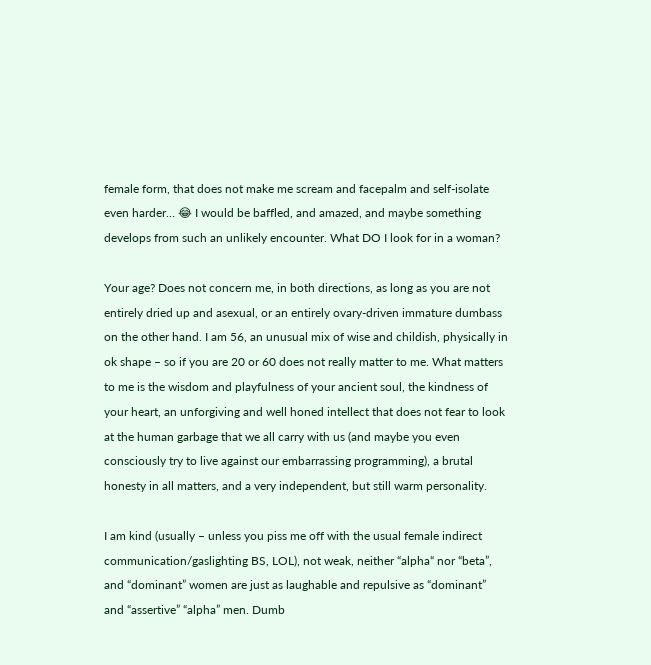female form, that does not make me scream and facepalm and self-isolate even harder… 😂 I would be baffled, and amazed, and maybe something develops from such an unlikely encounter. What DO I look for in a woman?

Your age? Does not concern me, in both directions, as long as you are not entirely dried up and asexual, or an entirely ovary-driven immature dumbass on the other hand. I am 56, an unusual mix of wise and childish, physically in ok shape – so if you are 20 or 60 does not really matter to me. What matters to me is the wisdom and playfulness of your ancient soul, the kindness of your heart, an unforgiving and well honed intellect that does not fear to look at the human garbage that we all carry with us (and maybe you even consciously try to live against our embarrassing programming), a brutal honesty in all matters, and a very independent, but still warm personality.

I am kind (usually – unless you piss me off with the usual female indirect communication/gaslighting BS, LOL), not weak, neither “alpha“ nor “beta”, and “dominant” women are just as laughable and repulsive as “dominant” and “assertive” “alpha” men. Dumb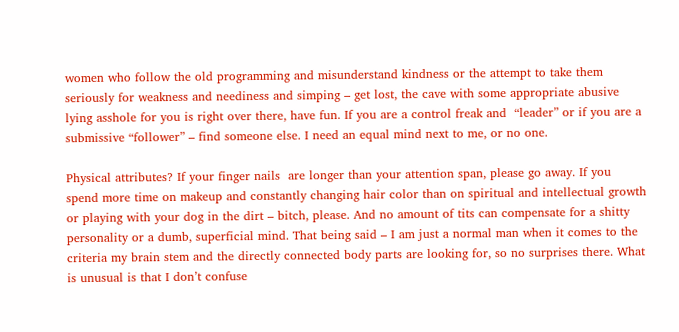women who follow the old programming and misunderstand kindness or the attempt to take them seriously for weakness and neediness and simping – get lost, the cave with some appropriate abusive lying asshole for you is right over there, have fun. If you are a control freak and  “leader” or if you are a submissive “follower” – find someone else. I need an equal mind next to me, or no one.

Physical attributes? If your finger nails  are longer than your attention span, please go away. If you spend more time on makeup and constantly changing hair color than on spiritual and intellectual growth or playing with your dog in the dirt – bitch, please. And no amount of tits can compensate for a shitty personality or a dumb, superficial mind. That being said – I am just a normal man when it comes to the criteria my brain stem and the directly connected body parts are looking for, so no surprises there. What is unusual is that I don’t confuse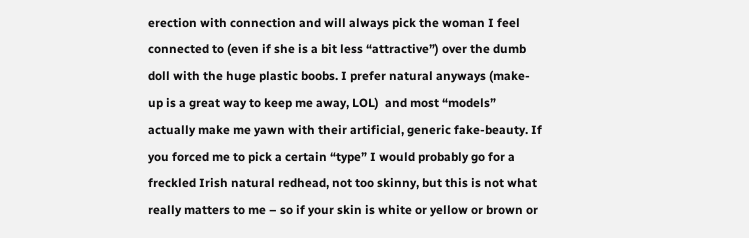erection with connection and will always pick the woman I feel connected to (even if she is a bit less “attractive”) over the dumb doll with the huge plastic boobs. I prefer natural anyways (make-up is a great way to keep me away, LOL)  and most “models” actually make me yawn with their artificial, generic fake-beauty. If you forced me to pick a certain “type” I would probably go for a freckled Irish natural redhead, not too skinny, but this is not what really matters to me – so if your skin is white or yellow or brown or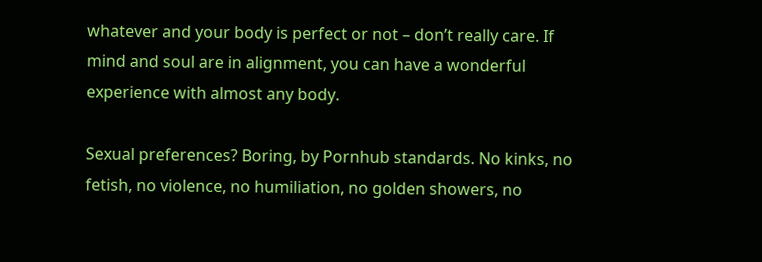whatever and your body is perfect or not – don’t really care. If mind and soul are in alignment, you can have a wonderful experience with almost any body.

Sexual preferences? Boring, by Pornhub standards. No kinks, no fetish, no violence, no humiliation, no golden showers, no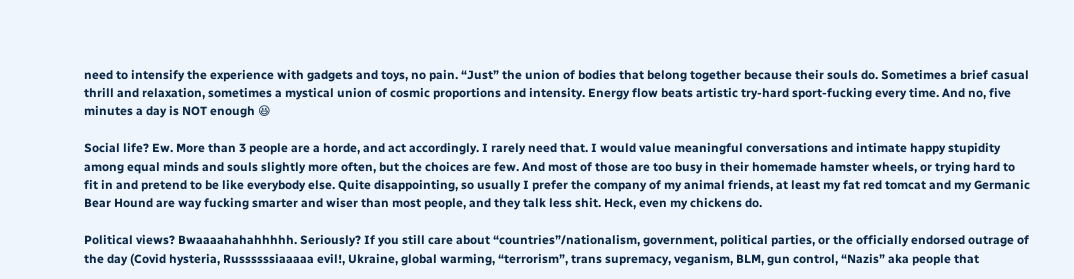need to intensify the experience with gadgets and toys, no pain. “Just” the union of bodies that belong together because their souls do. Sometimes a brief casual thrill and relaxation, sometimes a mystical union of cosmic proportions and intensity. Energy flow beats artistic try-hard sport-fucking every time. And no, five minutes a day is NOT enough 😆

Social life? Ew. More than 3 people are a horde, and act accordingly. I rarely need that. I would value meaningful conversations and intimate happy stupidity among equal minds and souls slightly more often, but the choices are few. And most of those are too busy in their homemade hamster wheels, or trying hard to fit in and pretend to be like everybody else. Quite disappointing, so usually I prefer the company of my animal friends, at least my fat red tomcat and my Germanic Bear Hound are way fucking smarter and wiser than most people, and they talk less shit. Heck, even my chickens do.

Political views? Bwaaaahahahhhhh. Seriously? If you still care about “countries”/nationalism, government, political parties, or the officially endorsed outrage of the day (Covid hysteria, Russssssiaaaaa evil!, Ukraine, global warming, “terrorism”, trans supremacy, veganism, BLM, gun control, “Nazis” aka people that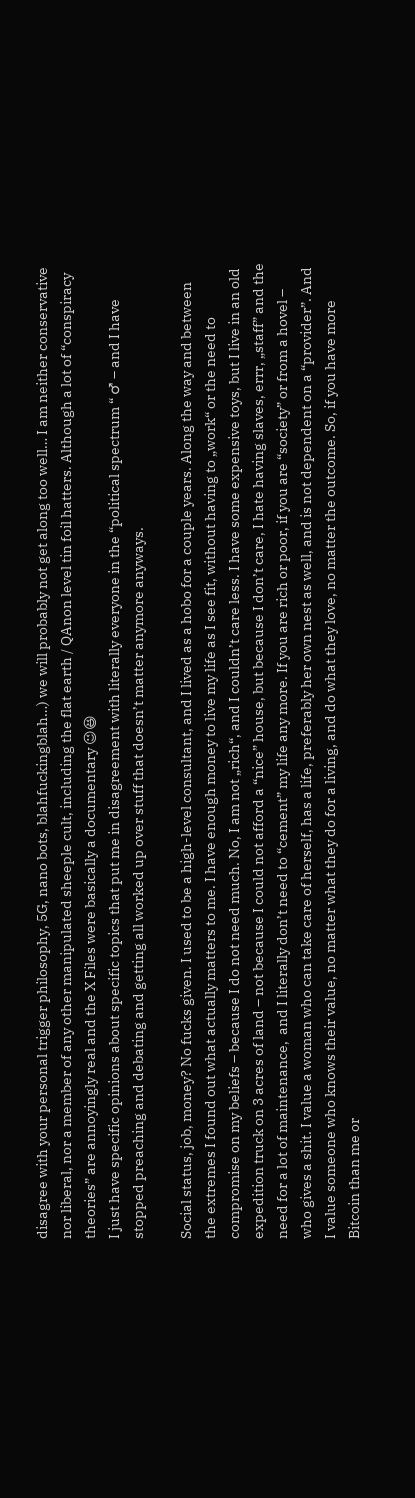disagree with your personal trigger philosophy, 5G, nano bots, blahfuckingblah…) we will probably not get along too well… I am neither conservative nor liberal, nor a member of any other manipulated sheeple cult, including the flat earth / QAnon level tin foil hatters. Although a lot of “conspiracy theories” are annoyingly real and the X Files were basically a documentary 😉😆
I just have specific opinions about specific topics that put me in disagreement with literally everyone in the “political spectrum “ ♂ – and I have stopped preaching and debating and getting all worked up over stuff that doesn’t matter anymore anyways.

Social status, job, money? No fucks given. I used to be a high-level consultant, and I lived as a hobo for a couple years. Along the way and between the extremes I found out what actually matters to me. I have enough money to live my life as I see fit, without having to „work“ or the need to compromise on my beliefs – because I do not need much. No, I am not „rich“, and I couldn’t care less. I have some expensive toys, but I live in an old expedition truck on 3 acres of land – not because I could not afford a “nice” house, but because I don’t care, I hate having slaves, errr, „staff” and the need for a lot of maintenance,  and I literally don’t need to “cement” my life any more. If you are rich or poor, if you are “society” or from a hovel – who gives a shit. I value a woman who can take care of herself, has a life, preferably her own nest as well, and is not dependent on a “provider”. And I value someone who knows their value, no matter what they do for a living, and do what they love, no matter the outcome. So, if you have more Bitcoin than me or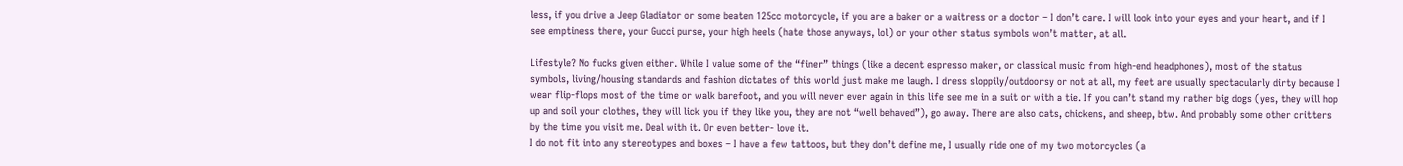less, if you drive a Jeep Gladiator or some beaten 125cc motorcycle, if you are a baker or a waitress or a doctor – I don’t care. I will look into your eyes and your heart, and if I see emptiness there, your Gucci purse, your high heels (hate those anyways, lol) or your other status symbols won’t matter, at all.

Lifestyle? No fucks given either. While I value some of the “finer” things (like a decent espresso maker, or classical music from high-end headphones), most of the status symbols, living/housing standards and fashion dictates of this world just make me laugh. I dress sloppily/outdoorsy or not at all, my feet are usually spectacularly dirty because I wear flip-flops most of the time or walk barefoot, and you will never ever again in this life see me in a suit or with a tie. If you can’t stand my rather big dogs (yes, they will hop up and soil your clothes, they will lick you if they like you, they are not “well behaved”), go away. There are also cats, chickens, and sheep, btw. And probably some other critters by the time you visit me. Deal with it. Or even better- love it.
I do not fit into any stereotypes and boxes – I have a few tattoos, but they don’t define me, I usually ride one of my two motorcycles (a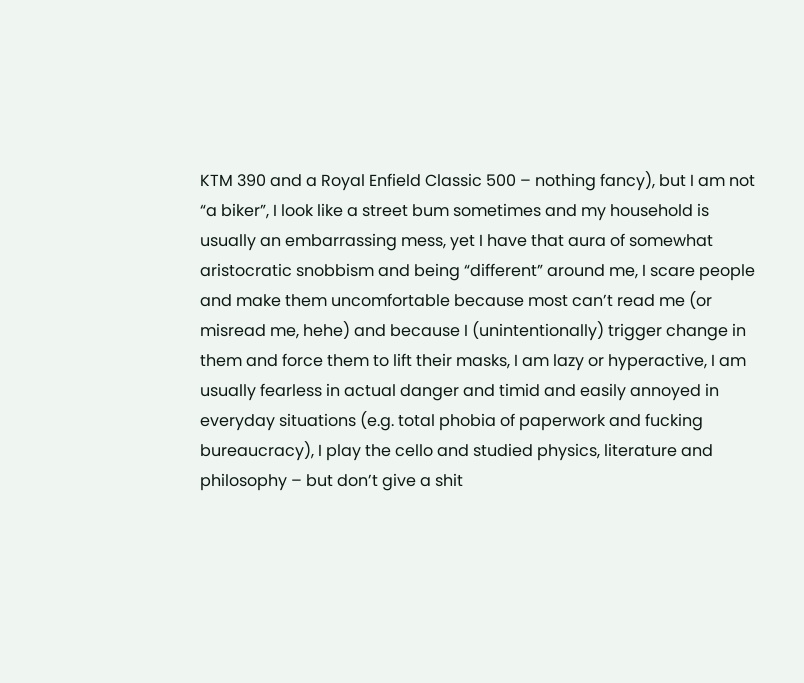KTM 390 and a Royal Enfield Classic 500 – nothing fancy), but I am not “a biker”, I look like a street bum sometimes and my household is usually an embarrassing mess, yet I have that aura of somewhat aristocratic snobbism and being “different” around me, I scare people and make them uncomfortable because most can’t read me (or misread me, hehe) and because I (unintentionally) trigger change in them and force them to lift their masks, I am lazy or hyperactive, I am usually fearless in actual danger and timid and easily annoyed in everyday situations (e.g. total phobia of paperwork and fucking bureaucracy), I play the cello and studied physics, literature and philosophy – but don’t give a shit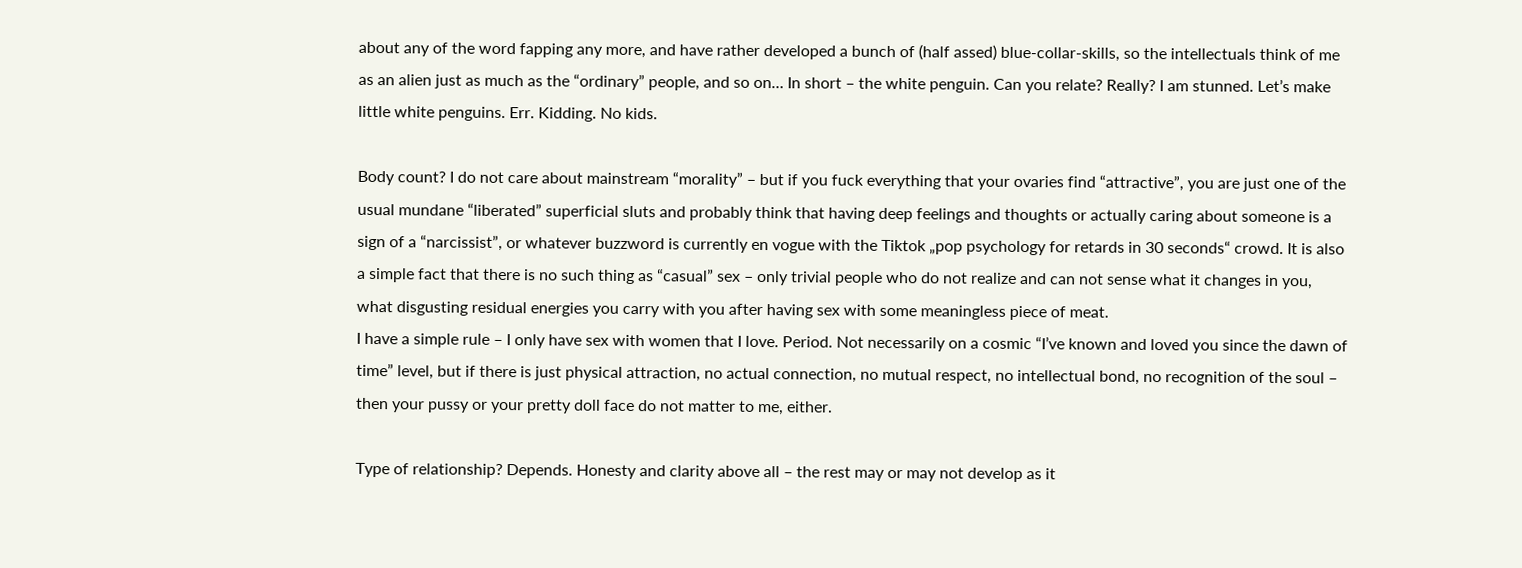about any of the word fapping any more, and have rather developed a bunch of (half assed) blue-collar-skills, so the intellectuals think of me as an alien just as much as the “ordinary” people, and so on… In short – the white penguin. Can you relate? Really? I am stunned. Let’s make little white penguins. Err. Kidding. No kids.

Body count? I do not care about mainstream “morality” – but if you fuck everything that your ovaries find “attractive”, you are just one of the usual mundane “liberated” superficial sluts and probably think that having deep feelings and thoughts or actually caring about someone is a sign of a “narcissist”, or whatever buzzword is currently en vogue with the Tiktok „pop psychology for retards in 30 seconds“ crowd. It is also a simple fact that there is no such thing as “casual” sex – only trivial people who do not realize and can not sense what it changes in you, what disgusting residual energies you carry with you after having sex with some meaningless piece of meat.
I have a simple rule – I only have sex with women that I love. Period. Not necessarily on a cosmic “I’ve known and loved you since the dawn of time” level, but if there is just physical attraction, no actual connection, no mutual respect, no intellectual bond, no recognition of the soul – then your pussy or your pretty doll face do not matter to me, either.

Type of relationship? Depends. Honesty and clarity above all – the rest may or may not develop as it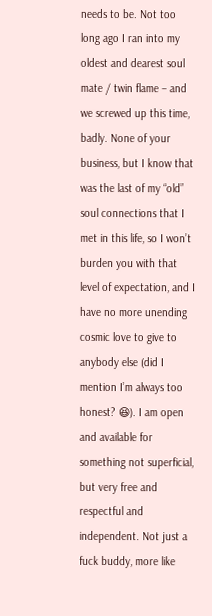needs to be. Not too long ago I ran into my oldest and dearest soul mate / twin flame – and we screwed up this time, badly. None of your business, but I know that was the last of my “old” soul connections that I met in this life, so I won’t burden you with that level of expectation, and I have no more unending cosmic love to give to anybody else (did I mention I’m always too honest? 😆). I am open and available for something not superficial, but very free and respectful and independent. Not just a fuck buddy, more like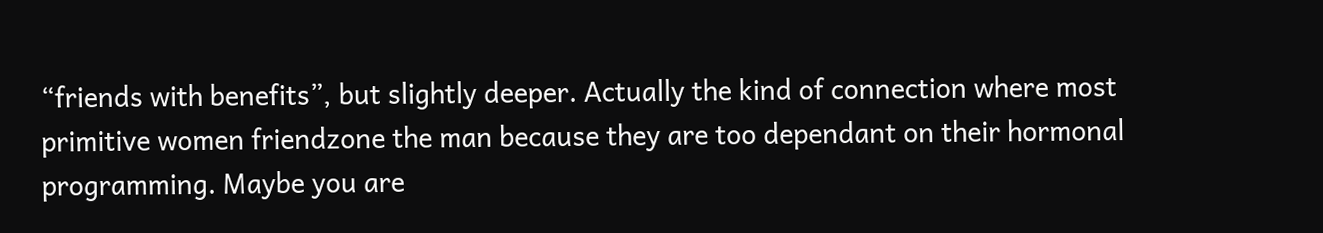“friends with benefits”, but slightly deeper. Actually the kind of connection where most primitive women friendzone the man because they are too dependant on their hormonal programming. Maybe you are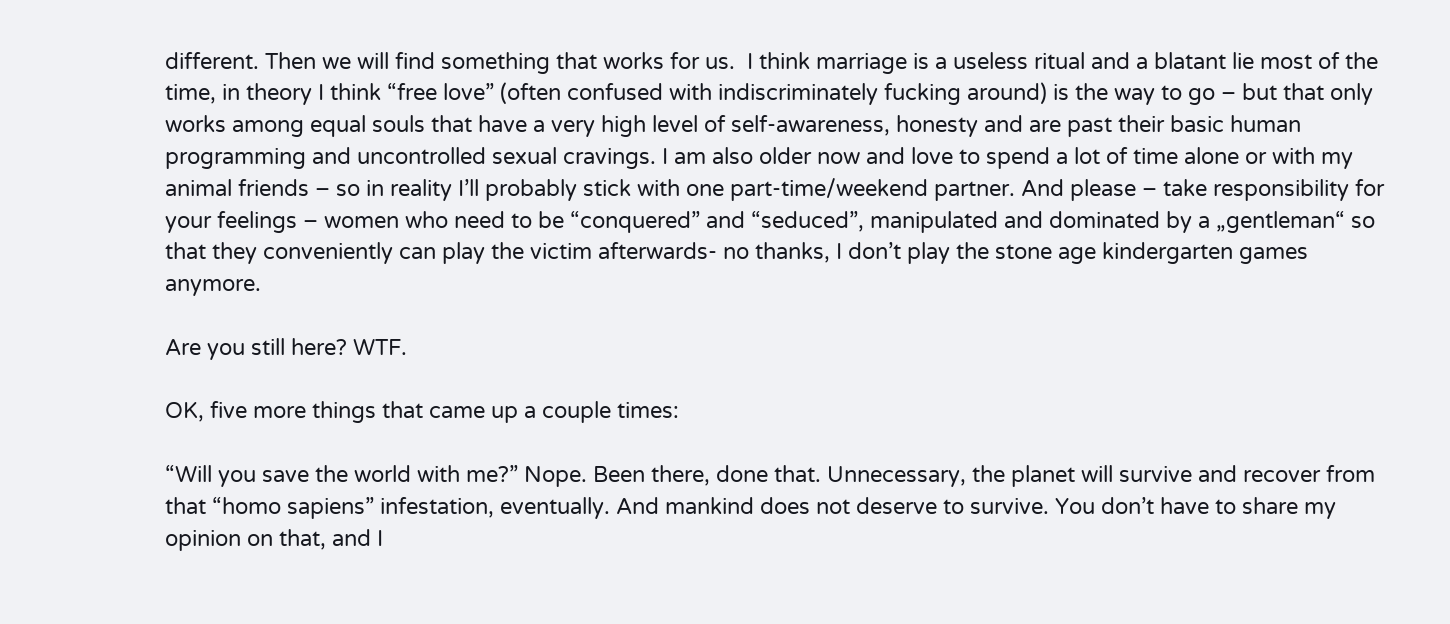different. Then we will find something that works for us.  I think marriage is a useless ritual and a blatant lie most of the time, in theory I think “free love” (often confused with indiscriminately fucking around) is the way to go – but that only works among equal souls that have a very high level of self-awareness, honesty and are past their basic human programming and uncontrolled sexual cravings. I am also older now and love to spend a lot of time alone or with my animal friends – so in reality I’ll probably stick with one part-time/weekend partner. And please – take responsibility for your feelings – women who need to be “conquered” and “seduced”, manipulated and dominated by a „gentleman“ so that they conveniently can play the victim afterwards- no thanks, I don’t play the stone age kindergarten games anymore.

Are you still here? WTF.

OK, five more things that came up a couple times:

“Will you save the world with me?” Nope. Been there, done that. Unnecessary, the planet will survive and recover from that “homo sapiens” infestation, eventually. And mankind does not deserve to survive. You don’t have to share my opinion on that, and I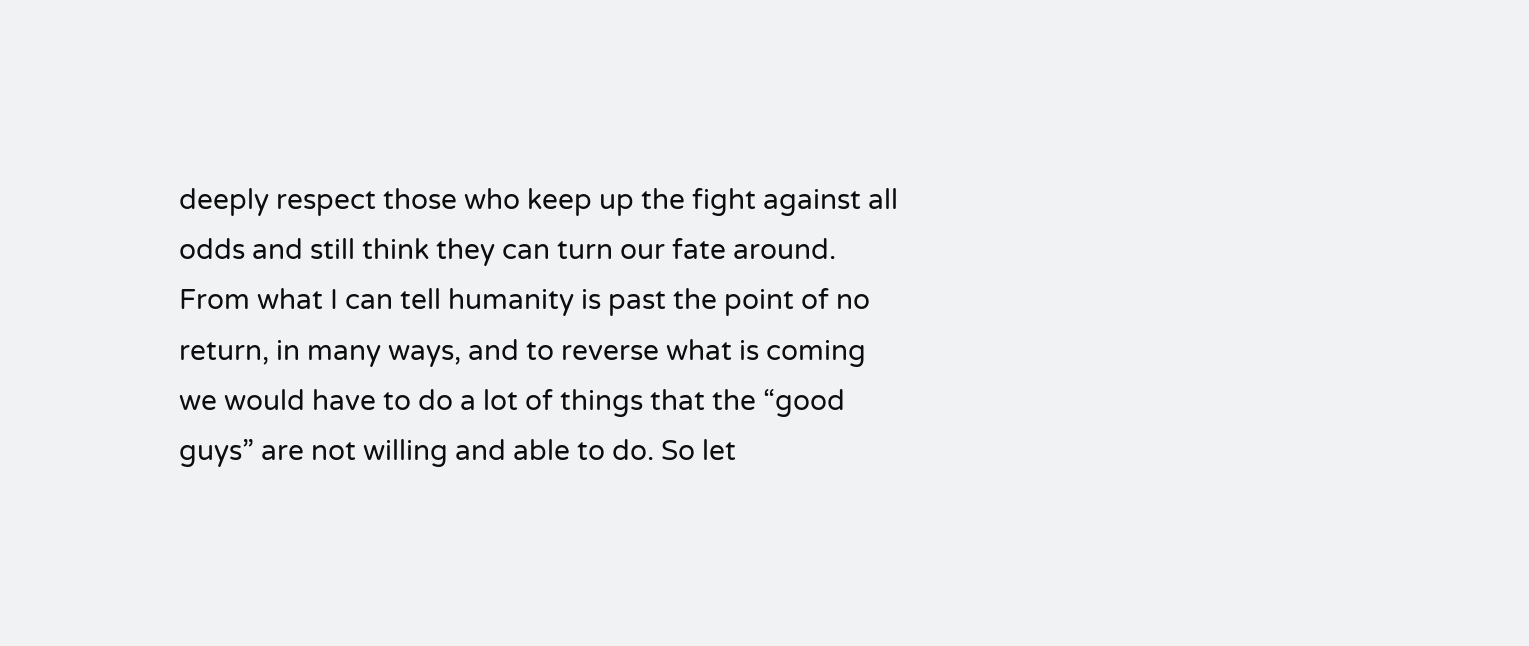deeply respect those who keep up the fight against all odds and still think they can turn our fate around. From what I can tell humanity is past the point of no return, in many ways, and to reverse what is coming we would have to do a lot of things that the “good guys” are not willing and able to do. So let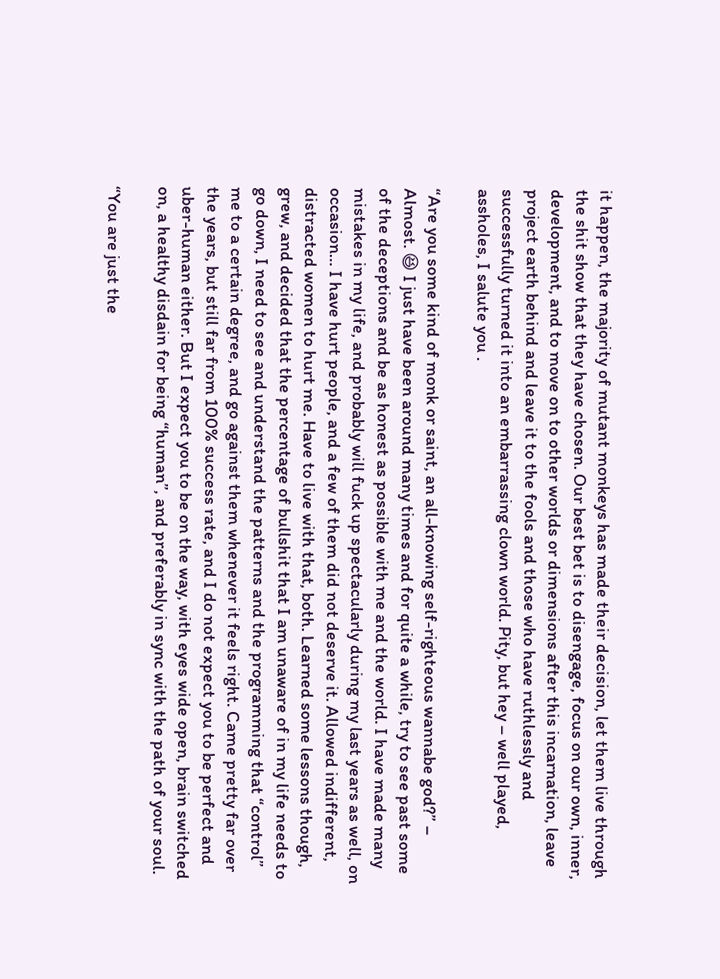it happen, the majority of mutant monkeys has made their decision, let them live through the shit show that they have chosen. Our best bet is to disengage, focus on our own, inner, development, and to move on to other worlds or dimensions after this incarnation, leave project earth behind and leave it to the fools and those who have ruthlessly and successfully turned it into an embarrassing clown world. Pity, but hey – well played, assholes, I salute you .

“Are you some kind of monk or saint, an all-knowing self-righteous wannabe god?” – Almost. 😆 I just have been around many times and for quite a while, try to see past some of the deceptions and be as honest as possible with me and the world. I have made many mistakes in my life, and probably will fuck up spectacularly during my last years as well, on occasion… I have hurt people, and a few of them did not deserve it. Allowed indifferent, distracted women to hurt me. Have to live with that, both. Learned some lessons though, grew, and decided that the percentage of bullshit that I am unaware of in my life needs to go down, I need to see and understand the patterns and the programming that “control” me to a certain degree, and go against them whenever it feels right. Came pretty far over the years, but still far from 100% success rate, and I do not expect you to be perfect and uber-human either. But I expect you to be on the way, with eyes wide open, brain switched on, a healthy disdain for being “human”, and preferably in sync with the path of your soul.

“You are just the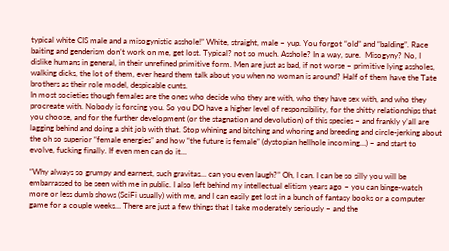typical white CIS male and a misogynistic asshole!” White, straight, male – yup. You forgot “old” and “balding”. Race baiting and genderism don’t work on me, get lost. Typical? not so much. Asshole? In a way, sure.  Misogyny? No, I dislike humans in general, in their unrefined primitive form. Men are just as bad, if not worse – primitive lying assholes, walking dicks, the lot of them, ever heard them talk about you when no woman is around? Half of them have the Tate brothers as their role model, despicable cunts.
In most societies though females are the ones who decide who they are with, who they have sex with, and who they procreate with. Nobody is forcing you. So you DO have a higher level of responsibility, for the shitty relationships that you choose, and for the further development (or the stagnation and devolution) of this species – and frankly y’all are lagging behind and doing a shit job with that. Stop whining and bitching and whoring and breeding and circle-jerking about the oh so superior “female energies” and how “the future is female” (dystopian hellhole incoming…) – and start to evolve, fucking finally. If even men can do it…

“Why always so grumpy and earnest, such gravitas… can you even laugh?” Oh, I can. I can be so silly you will be embarrassed to be seen with me in public. I also left behind my intellectual elitism years ago – you can binge-watch more or less dumb shows (SciFi usually) with me, and I can easily get lost in a bunch of fantasy books or a computer game for a couple weeks… There are just a few things that I take moderately seriously – and the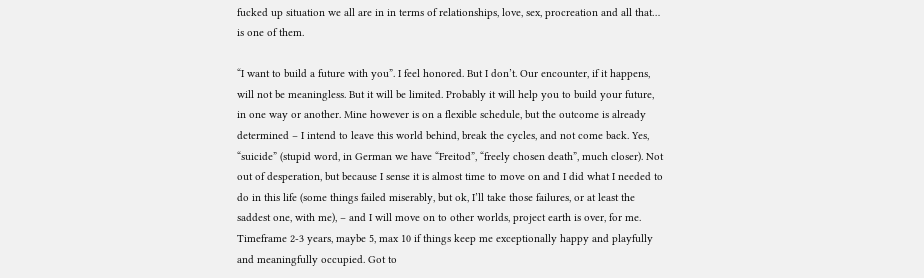fucked up situation we all are in in terms of relationships, love, sex, procreation and all that… is one of them.

“I want to build a future with you”. I feel honored. But I don’t. Our encounter, if it happens, will not be meaningless. But it will be limited. Probably it will help you to build your future, in one way or another. Mine however is on a flexible schedule, but the outcome is already determined – I intend to leave this world behind, break the cycles, and not come back. Yes, “suicide” (stupid word, in German we have “Freitod”, “freely chosen death”, much closer). Not out of desperation, but because I sense it is almost time to move on and I did what I needed to do in this life (some things failed miserably, but ok, I’ll take those failures, or at least the saddest one, with me), – and I will move on to other worlds, project earth is over, for me. Timeframe 2-3 years, maybe 5, max 10 if things keep me exceptionally happy and playfully and meaningfully occupied. Got to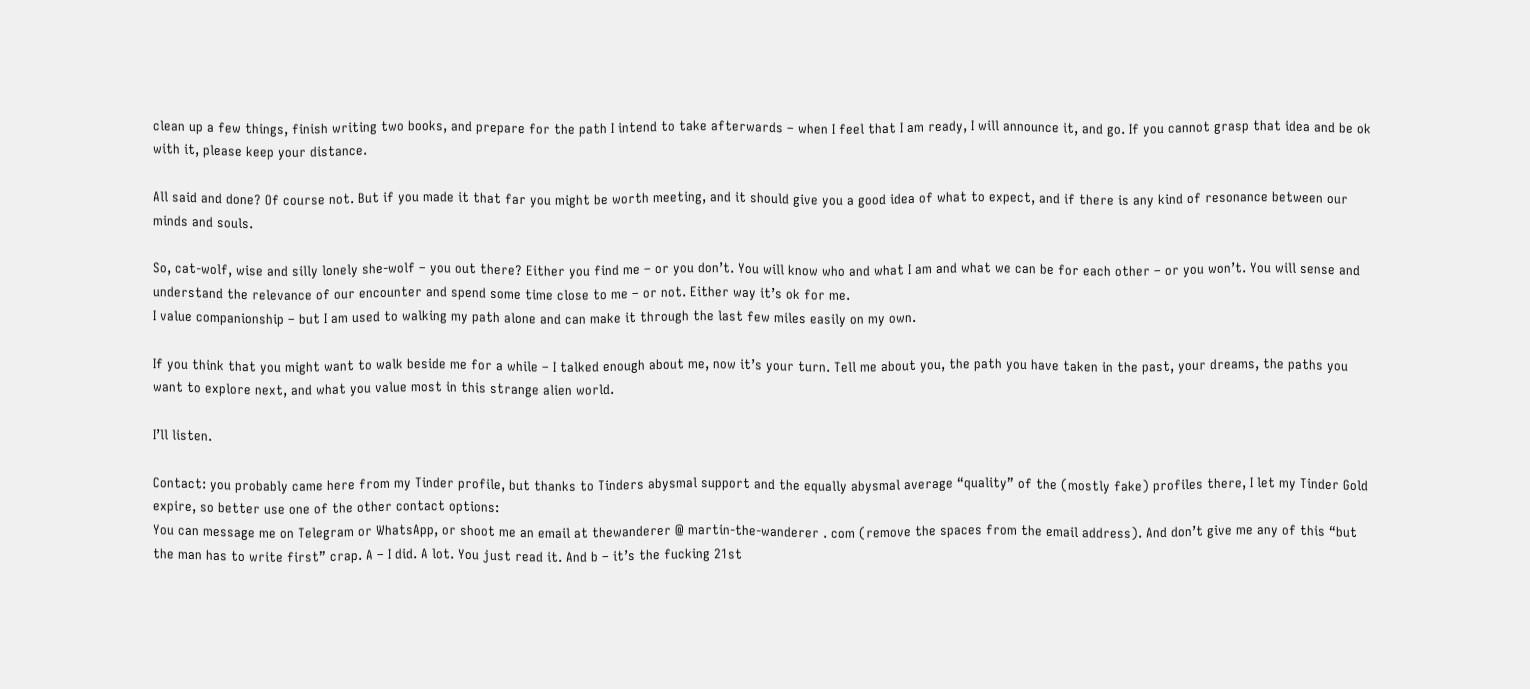clean up a few things, finish writing two books, and prepare for the path I intend to take afterwards – when I feel that I am ready, I will announce it, and go. If you cannot grasp that idea and be ok with it, please keep your distance.

All said and done? Of course not. But if you made it that far you might be worth meeting, and it should give you a good idea of what to expect, and if there is any kind of resonance between our minds and souls.

So, cat-wolf, wise and silly lonely she-wolf – you out there? Either you find me – or you don’t. You will know who and what I am and what we can be for each other – or you won’t. You will sense and understand the relevance of our encounter and spend some time close to me – or not. Either way it’s ok for me.
I value companionship – but I am used to walking my path alone and can make it through the last few miles easily on my own.

If you think that you might want to walk beside me for a while – I talked enough about me, now it’s your turn. Tell me about you, the path you have taken in the past, your dreams, the paths you want to explore next, and what you value most in this strange alien world.

I’ll listen.

Contact: you probably came here from my Tinder profile, but thanks to Tinders abysmal support and the equally abysmal average “quality” of the (mostly fake) profiles there, I let my Tinder Gold expire, so better use one of the other contact options:
You can message me on Telegram or WhatsApp, or shoot me an email at thewanderer @ martin-the-wanderer . com (remove the spaces from the email address). And don’t give me any of this “but the man has to write first” crap. A – I did. A lot. You just read it. And b – it’s the fucking 21st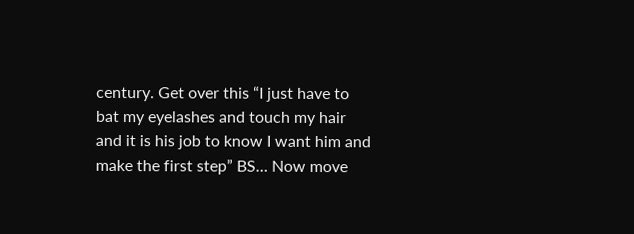century. Get over this “I just have to bat my eyelashes and touch my hair and it is his job to know I want him and make the first step” BS… Now move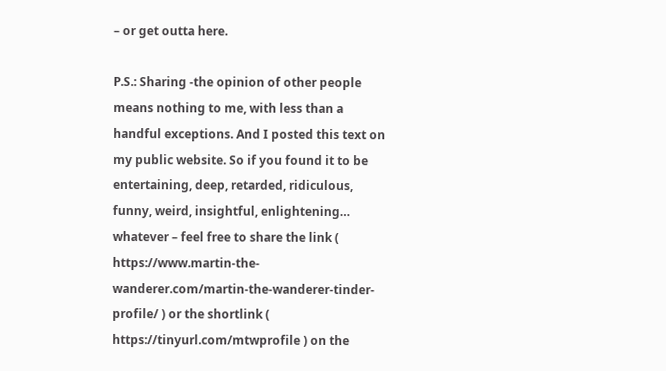– or get outta here.

P.S.: Sharing -the opinion of other people means nothing to me, with less than a handful exceptions. And I posted this text on my public website. So if you found it to be entertaining, deep, retarded, ridiculous, funny, weird, insightful, enlightening… whatever – feel free to share the link ( https://www.martin-the-wanderer.com/martin-the-wanderer-tinder-profile/ ) or the shortlink ( https://tinyurl.com/mtwprofile ) on the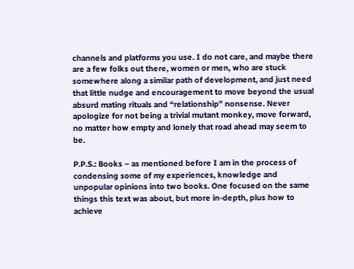channels and platforms you use. I do not care, and maybe there are a few folks out there, women or men, who are stuck somewhere along a similar path of development, and just need that little nudge and encouragement to move beyond the usual absurd mating rituals and “relationship” nonsense. Never apologize for not being a trivial mutant monkey, move forward, no matter how empty and lonely that road ahead may seem to be.

P.P.S.: Books – as mentioned before I am in the process of condensing some of my experiences, knowledge and unpopular opinions into two books. One focused on the same things this text was about, but more in-depth, plus how to achieve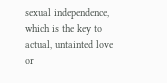sexual independence, which is the key to actual, untainted love or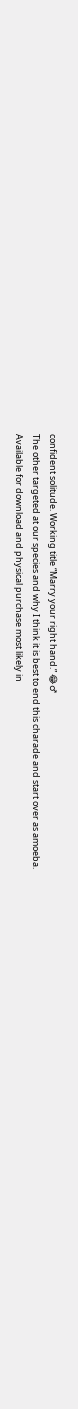confident solitude. Working title “Marry your right hand.” 😂♂
The other targeted at our species and why I think it is best to end this charade and start over as amoeba.
Available for download and physical purchase most likely in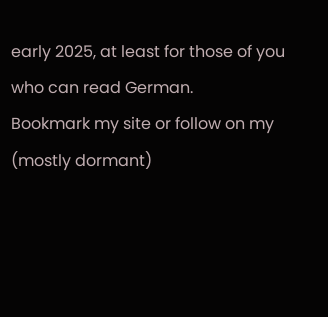early 2025, at least for those of you who can read German.
Bookmark my site or follow on my (mostly dormant)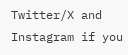Twitter/X and Instagram if you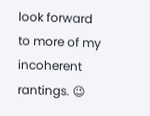look forward to more of my incoherent rantings. 😉